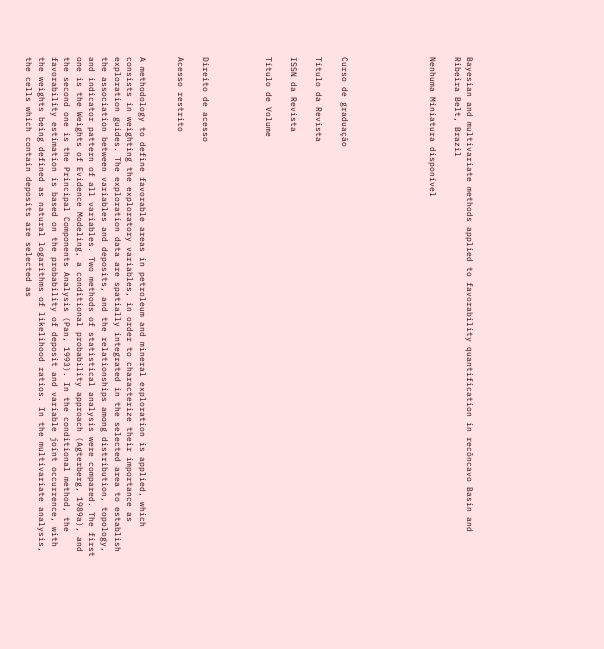Bayesian and multivariate methods applied to favorability quantification in recôncavo Basin and Ribeira Belt, Brazil

Nenhuma Miniatura disponível






Curso de graduação

Título da Revista

ISSN da Revista

Título de Volume




Direito de acesso

Acesso restrito


A methodology to define favorable areas in petroleum and mineral exploration is applied, which consists in weighting the exploratory variables, in order to characterize their importance as exploration guides. The exploration data are spatially integrated in the selected area to establish the association between variables and deposits, and the relationships among distribution, topology, and indicator pattern of all variables. Two methods of statistical analysis were compared. The first one is the Weights of Evidence Modeling, a conditional probability approach (Agterberg, 1989a), and the second one is the Principal Components Analysis (Pan, 1993). In the conditional method, the favorability estimation is based on the probability of deposit and variable joint occurrence, with the weights being defined as natural logarithms of likelihood ratios. In the multivariate analysis, the cells which contain deposits are selected as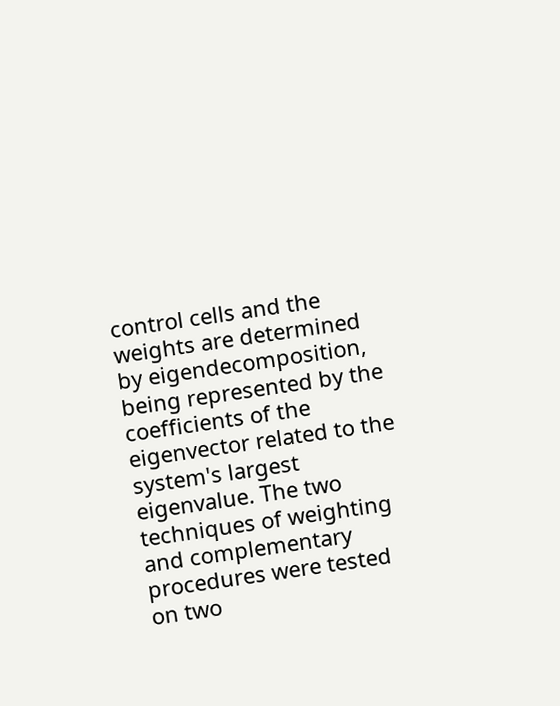control cells and the weights are determined by eigendecomposition, being represented by the coefficients of the eigenvector related to the system's largest eigenvalue. The two techniques of weighting and complementary procedures were tested on two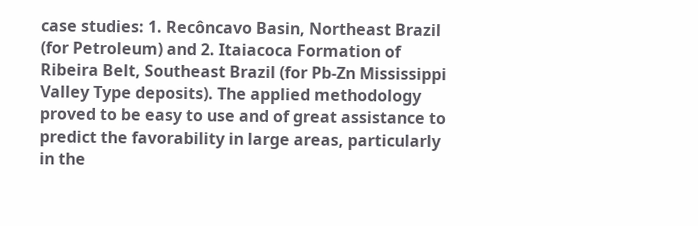case studies: 1. Recôncavo Basin, Northeast Brazil (for Petroleum) and 2. Itaiacoca Formation of Ribeira Belt, Southeast Brazil (for Pb-Zn Mississippi Valley Type deposits). The applied methodology proved to be easy to use and of great assistance to predict the favorability in large areas, particularly in the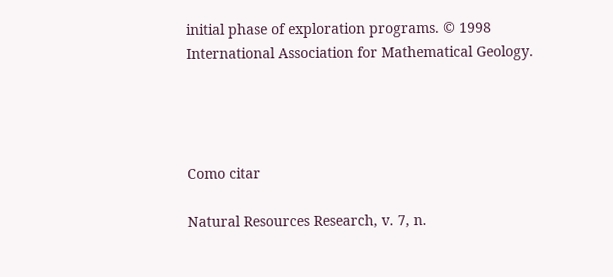initial phase of exploration programs. © 1998 International Association for Mathematical Geology.




Como citar

Natural Resources Research, v. 7, n.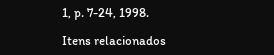1, p. 7-24, 1998.

Itens relacionados